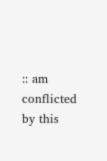:: am conflicted by this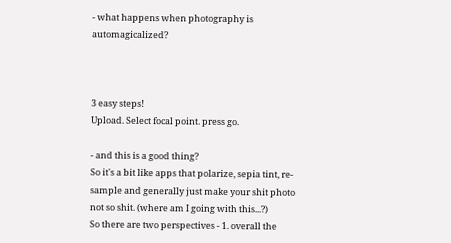- what happens when photography is automagicalized?



3 easy steps!
Upload. Select focal point. press go.

- and this is a good thing?
So it's a bit like apps that polarize, sepia tint, re-sample and generally just make your shit photo not so shit. (where am I going with this...?)
So there are two perspectives - 1. overall the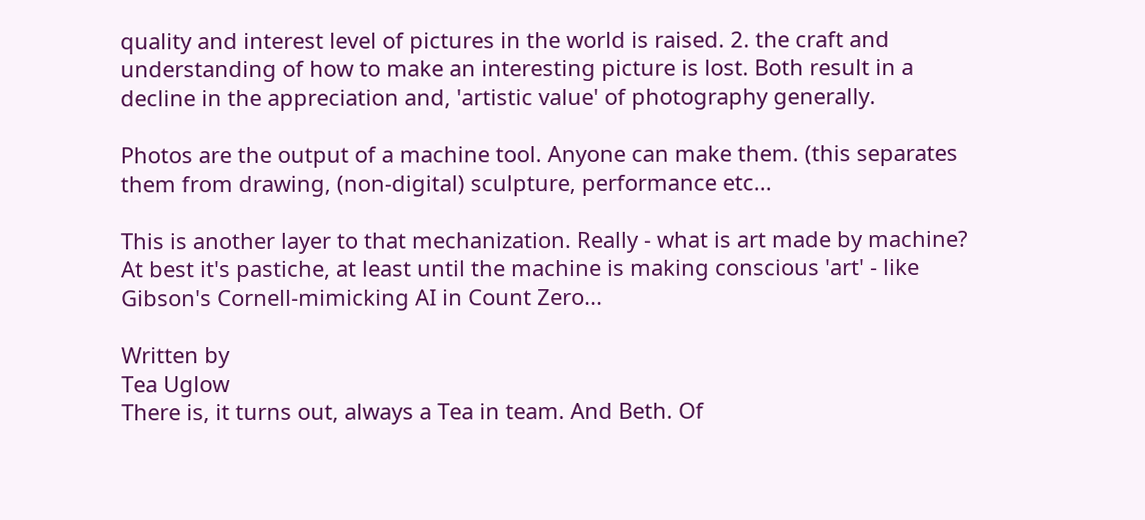quality and interest level of pictures in the world is raised. 2. the craft and understanding of how to make an interesting picture is lost. Both result in a decline in the appreciation and, 'artistic value' of photography generally.

Photos are the output of a machine tool. Anyone can make them. (this separates them from drawing, (non-digital) sculpture, performance etc...

This is another layer to that mechanization. Really - what is art made by machine? At best it's pastiche, at least until the machine is making conscious 'art' - like Gibson's Cornell-mimicking AI in Count Zero...

Written by
Tea Uglow
There is, it turns out, always a Tea in team. And Beth. Of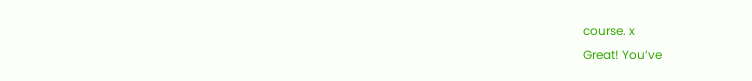course. x
Great! You’ve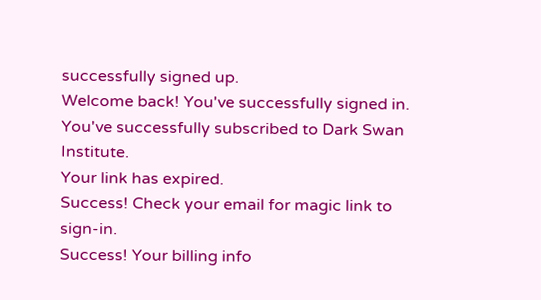successfully signed up.
Welcome back! You've successfully signed in.
You've successfully subscribed to Dark Swan Institute.
Your link has expired.
Success! Check your email for magic link to sign-in.
Success! Your billing info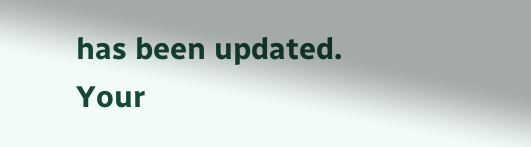has been updated.
Your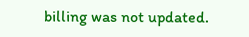billing was not updated.